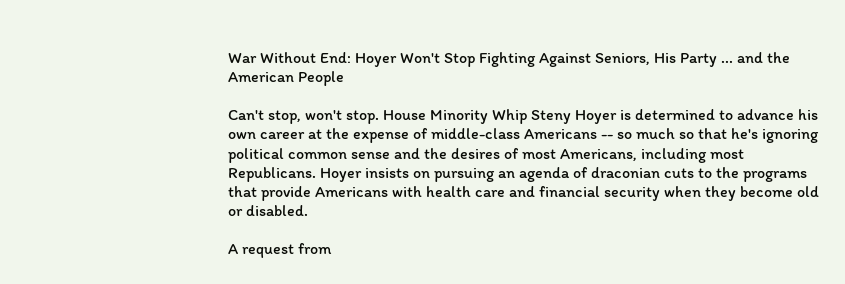War Without End: Hoyer Won't Stop Fighting Against Seniors, His Party ... and the American People

Can't stop, won't stop. House Minority Whip Steny Hoyer is determined to advance his own career at the expense of middle-class Americans -- so much so that he's ignoring political common sense and the desires of most Americans, including most Republicans. Hoyer insists on pursuing an agenda of draconian cuts to the programs that provide Americans with health care and financial security when they become old or disabled.

A request from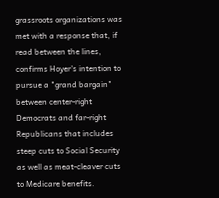grassroots organizations was met with a response that, if read between the lines, confirms Hoyer's intention to pursue a "grand bargain" between center-right Democrats and far-right Republicans that includes steep cuts to Social Security as well as meat-cleaver cuts to Medicare benefits.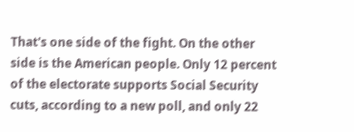That's one side of the fight. On the other side is the American people. Only 12 percent of the electorate supports Social Security cuts, according to a new poll, and only 22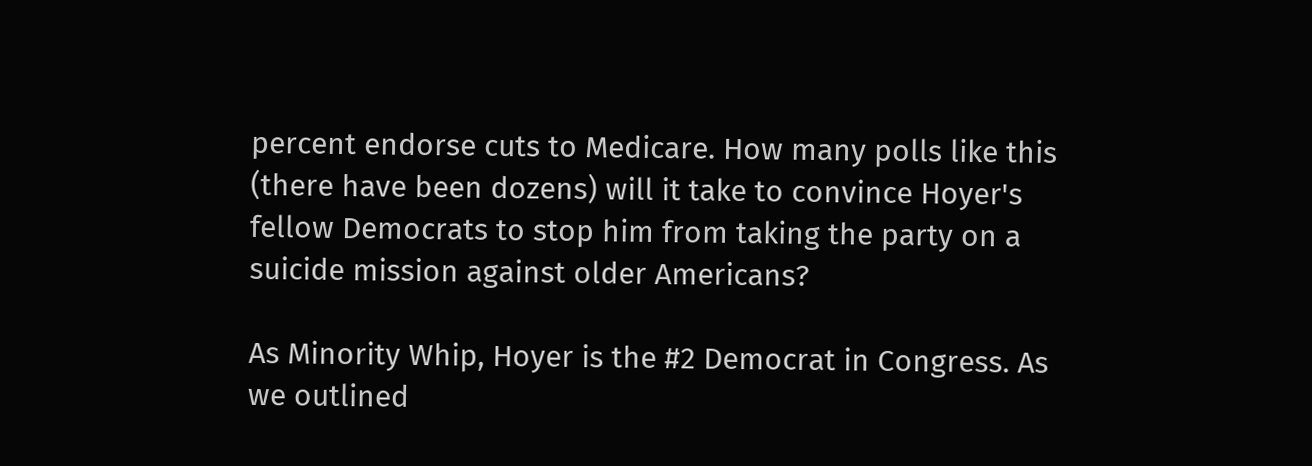percent endorse cuts to Medicare. How many polls like this (there have been dozens) will it take to convince Hoyer's fellow Democrats to stop him from taking the party on a suicide mission against older Americans?

As Minority Whip, Hoyer is the #2 Democrat in Congress. As we outlined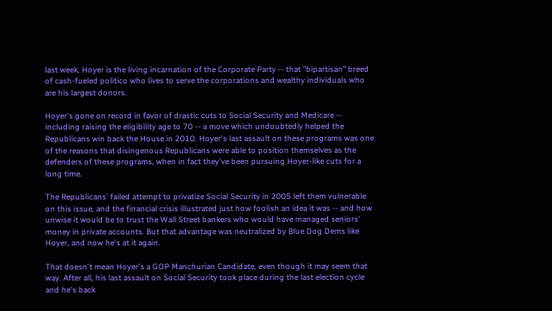last week, Hoyer is the living incarnation of the Corporate Party -- that "bipartisan" breed of cash-fueled politico who lives to serve the corporations and wealthy individuals who are his largest donors.

Hoyer's gone on record in favor of drastic cuts to Social Security and Medicare -- including raising the eligibility age to 70 -- a move which undoubtedly helped the Republicans win back the House in 2010. Hoyer's last assault on these programs was one of the reasons that disingenous Republicans were able to position themselves as the defenders of these programs, when in fact they've been pursuing Hoyer-like cuts for a long time.

The Republicans' failed attempt to privatize Social Security in 2005 left them vulnerable on this issue, and the financial crisis illustrated just how foolish an idea it was -- and how unwise it would be to trust the Wall Street bankers who would have managed seniors' money in private accounts. But that advantage was neutralized by Blue Dog Dems like Hoyer, and now he's at it again.

That doesn't mean Hoyer's a GOP Manchurian Candidate, even though it may seem that way. After all, his last assault on Social Security took place during the last election cycle and he's back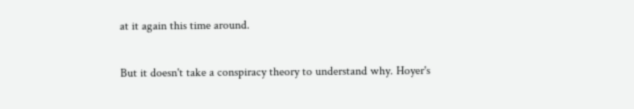at it again this time around.

But it doesn't take a conspiracy theory to understand why. Hoyer's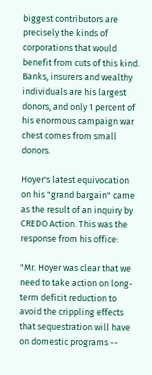biggest contributors are precisely the kinds of corporations that would benefit from cuts of this kind. Banks, insurers and wealthy individuals are his largest donors, and only 1 percent of his enormous campaign war chest comes from small donors.

Hoyer's latest equivocation on his "grand bargain" came as the result of an inquiry by CREDO Action. This was the response from his office:

"Mr. Hoyer was clear that we need to take action on long-term deficit reduction to avoid the crippling effects that sequestration will have on domestic programs --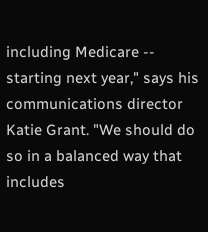including Medicare -- starting next year," says his communications director Katie Grant. "We should do so in a balanced way that includes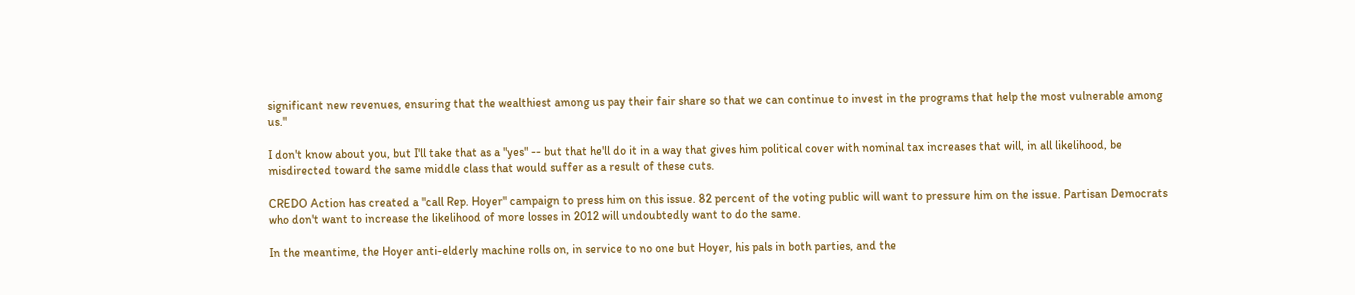significant new revenues, ensuring that the wealthiest among us pay their fair share so that we can continue to invest in the programs that help the most vulnerable among us."

I don't know about you, but I'll take that as a "yes" -- but that he'll do it in a way that gives him political cover with nominal tax increases that will, in all likelihood, be misdirected toward the same middle class that would suffer as a result of these cuts.

CREDO Action has created a "call Rep. Hoyer" campaign to press him on this issue. 82 percent of the voting public will want to pressure him on the issue. Partisan Democrats who don't want to increase the likelihood of more losses in 2012 will undoubtedly want to do the same.

In the meantime, the Hoyer anti-elderly machine rolls on, in service to no one but Hoyer, his pals in both parties, and the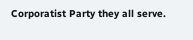Corporatist Party they all serve.